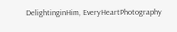DelightinginHim, EveryHeartPhotography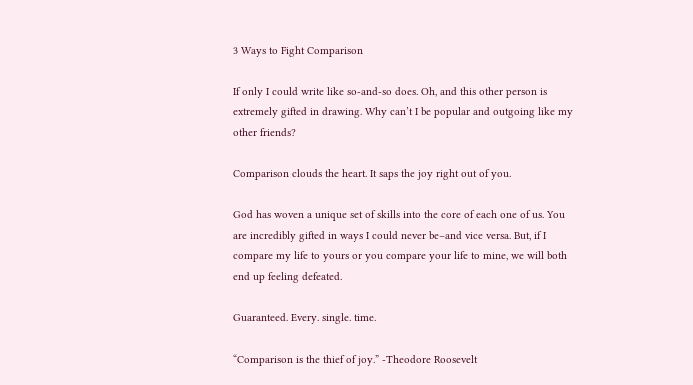3 Ways to Fight Comparison

If only I could write like so-and-so does. Oh, and this other person is extremely gifted in drawing. Why can’t I be popular and outgoing like my other friends?

Comparison clouds the heart. It saps the joy right out of you.

God has woven a unique set of skills into the core of each one of us. You are incredibly gifted in ways I could never be–and vice versa. But, if I compare my life to yours or you compare your life to mine, we will both end up feeling defeated.

Guaranteed. Every. single. time.

“Comparison is the thief of joy.” -Theodore Roosevelt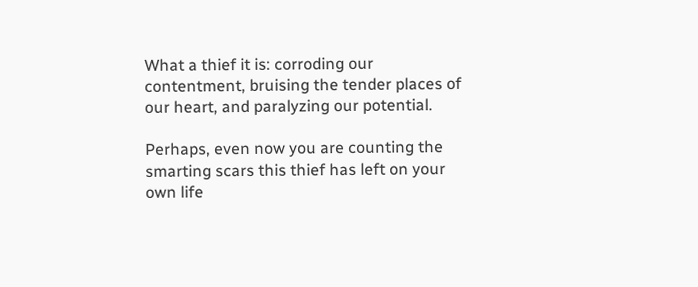What a thief it is: corroding our contentment, bruising the tender places of our heart, and paralyzing our potential.

Perhaps, even now you are counting the smarting scars this thief has left on your own life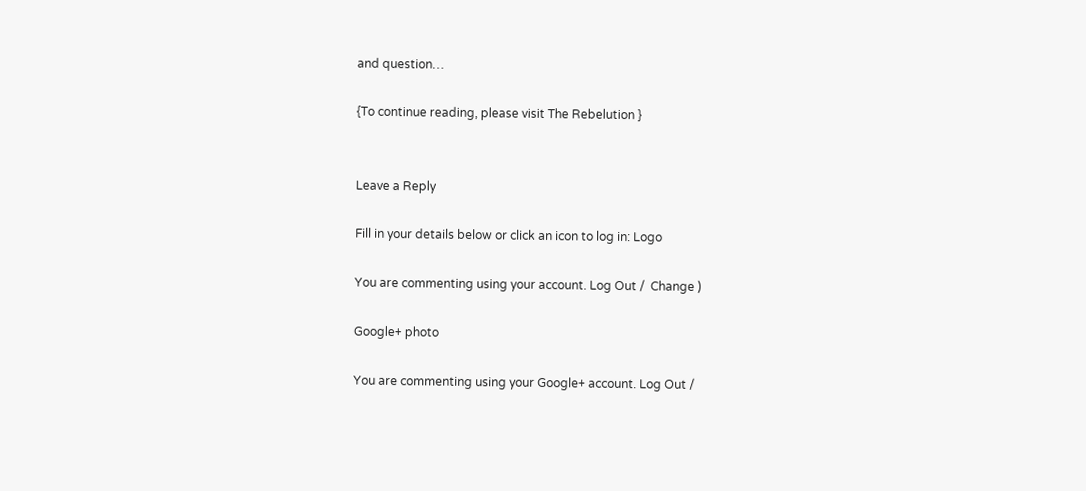and question…

{To continue reading, please visit The Rebelution }


Leave a Reply

Fill in your details below or click an icon to log in: Logo

You are commenting using your account. Log Out /  Change )

Google+ photo

You are commenting using your Google+ account. Log Out /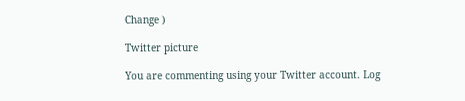Change )

Twitter picture

You are commenting using your Twitter account. Log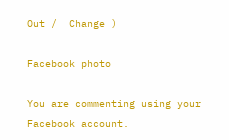Out /  Change )

Facebook photo

You are commenting using your Facebook account.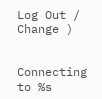Log Out /  Change )


Connecting to %s